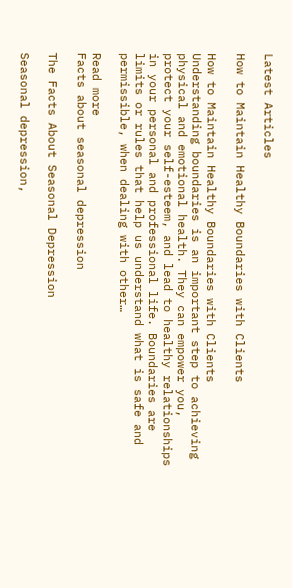Latest Articles

How to Maintain Healthy Boundaries with Clients

How to Maintain Healthy Boundaries with Clients Understanding boundaries is an important step to achieving physical and emotional health. They can empower you, protect your self-esteem, and lead to healthy relationships in your personal and professional life. Boundaries are limits or rules that help us understand what is safe and permissible, when dealing with other…

Read more
Facts about seasonal depression

The Facts About Seasonal Depression

Seasonal depression,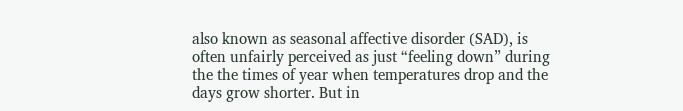also known as seasonal affective disorder (SAD), is often unfairly perceived as just “feeling down” during the the times of year when temperatures drop and the days grow shorter. But in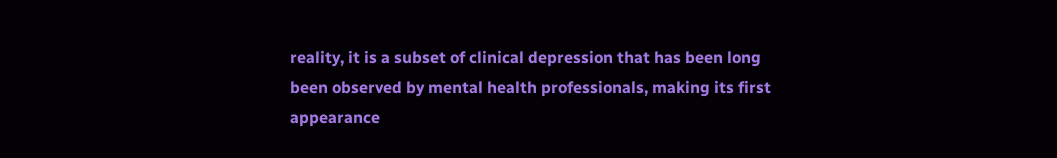reality, it is a subset of clinical depression that has been long been observed by mental health professionals, making its first appearance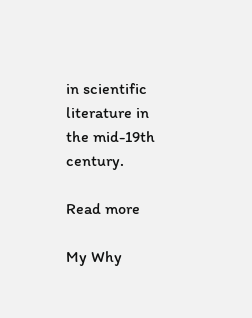in scientific literature in the mid-19th century.

Read more

My Why